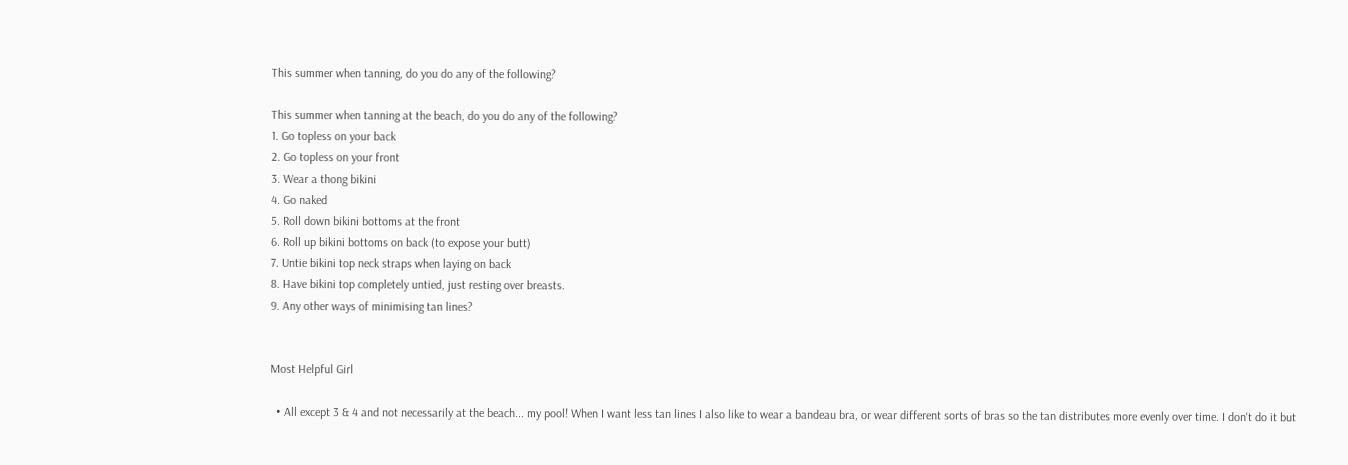This summer when tanning, do you do any of the following?

This summer when tanning at the beach, do you do any of the following?
1. Go topless on your back
2. Go topless on your front
3. Wear a thong bikini
4. Go naked
5. Roll down bikini bottoms at the front
6. Roll up bikini bottoms on back (to expose your butt)
7. Untie bikini top neck straps when laying on back
8. Have bikini top completely untied, just resting over breasts.
9. Any other ways of minimising tan lines?


Most Helpful Girl

  • All except 3 & 4 and not necessarily at the beach... my pool! When I want less tan lines I also like to wear a bandeau bra, or wear different sorts of bras so the tan distributes more evenly over time. I don't do it but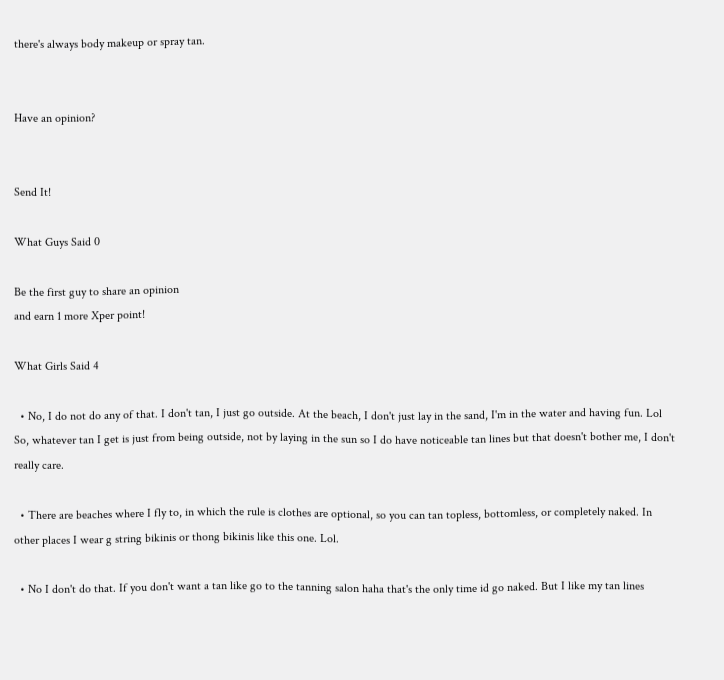there's always body makeup or spray tan.


Have an opinion?


Send It!

What Guys Said 0

Be the first guy to share an opinion
and earn 1 more Xper point!

What Girls Said 4

  • No, I do not do any of that. I don't tan, I just go outside. At the beach, I don't just lay in the sand, I'm in the water and having fun. Lol So, whatever tan I get is just from being outside, not by laying in the sun so I do have noticeable tan lines but that doesn't bother me, I don't really care.

  • There are beaches where I fly to, in which the rule is clothes are optional, so you can tan topless, bottomless, or completely naked. In other places I wear g string bikinis or thong bikinis like this one. Lol.

  • No I don't do that. If you don't want a tan like go to the tanning salon haha that's the only time id go naked. But I like my tan lines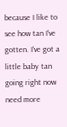because I like to see how tan I've gotten. I've got a little baby tan going right now need more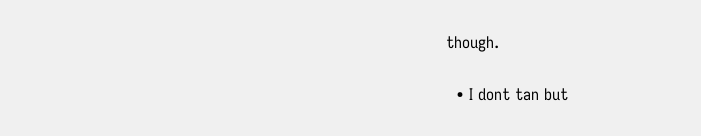though.

  • I dont tan but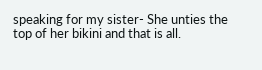speaking for my sister- She unties the top of her bikini and that is all.